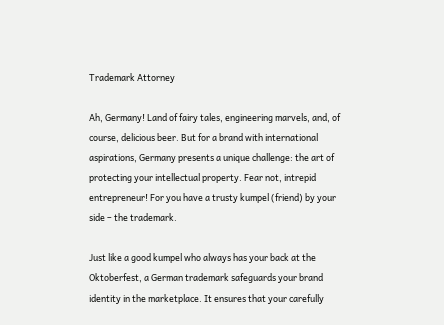Trademark Attorney

Ah, Germany! Land of fairy tales, engineering marvels, and, of course, delicious beer. But for a brand with international aspirations, Germany presents a unique challenge: the art of protecting your intellectual property. Fear not, intrepid entrepreneur! For you have a trusty kumpel (friend) by your side – the trademark.

Just like a good kumpel who always has your back at the Oktoberfest, a German trademark safeguards your brand identity in the marketplace. It ensures that your carefully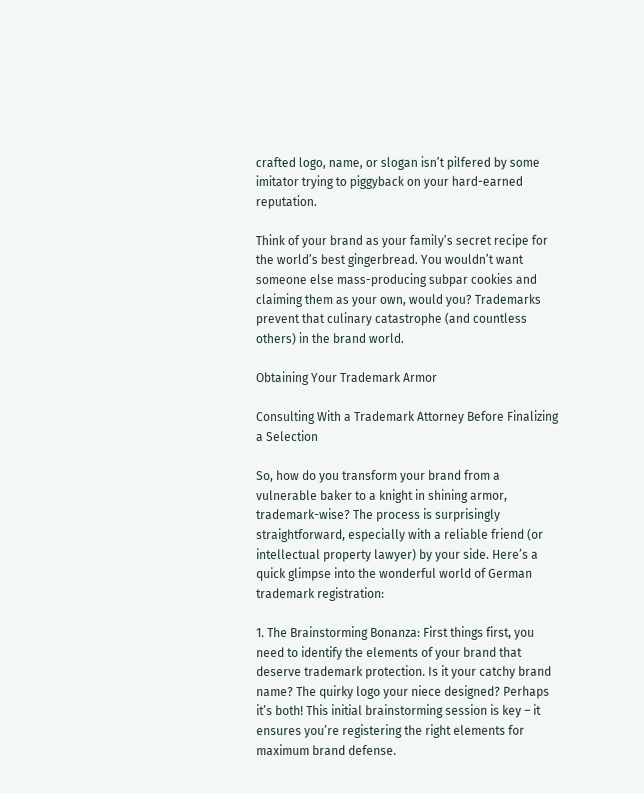crafted logo, name, or slogan isn’t pilfered by some imitator trying to piggyback on your hard-earned reputation.

Think of your brand as your family’s secret recipe for the world’s best gingerbread. You wouldn’t want someone else mass-producing subpar cookies and claiming them as your own, would you? Trademarks prevent that culinary catastrophe (and countless others) in the brand world.

Obtaining Your Trademark Armor

Consulting With a Trademark Attorney Before Finalizing a Selection

So, how do you transform your brand from a vulnerable baker to a knight in shining armor, trademark-wise? The process is surprisingly straightforward, especially with a reliable friend (or intellectual property lawyer) by your side. Here’s a quick glimpse into the wonderful world of German trademark registration:

1. The Brainstorming Bonanza: First things first, you need to identify the elements of your brand that deserve trademark protection. Is it your catchy brand name? The quirky logo your niece designed? Perhaps it’s both! This initial brainstorming session is key – it ensures you’re registering the right elements for maximum brand defense.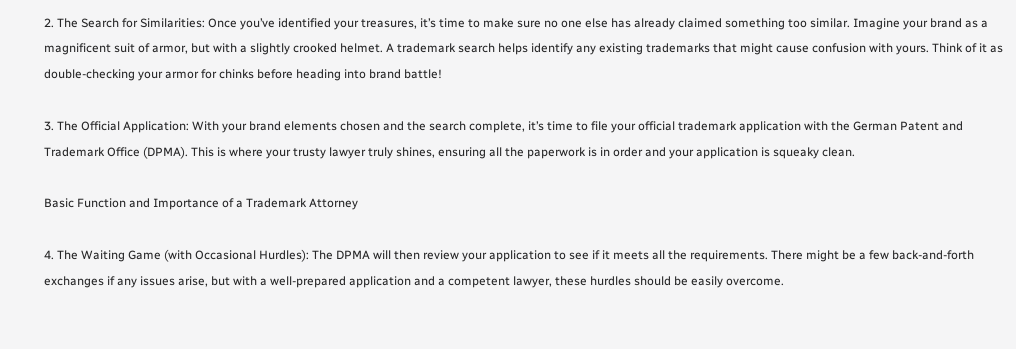2. The Search for Similarities: Once you’ve identified your treasures, it’s time to make sure no one else has already claimed something too similar. Imagine your brand as a magnificent suit of armor, but with a slightly crooked helmet. A trademark search helps identify any existing trademarks that might cause confusion with yours. Think of it as double-checking your armor for chinks before heading into brand battle!

3. The Official Application: With your brand elements chosen and the search complete, it’s time to file your official trademark application with the German Patent and Trademark Office (DPMA). This is where your trusty lawyer truly shines, ensuring all the paperwork is in order and your application is squeaky clean.

Basic Function and Importance of a Trademark Attorney

4. The Waiting Game (with Occasional Hurdles): The DPMA will then review your application to see if it meets all the requirements. There might be a few back-and-forth exchanges if any issues arise, but with a well-prepared application and a competent lawyer, these hurdles should be easily overcome.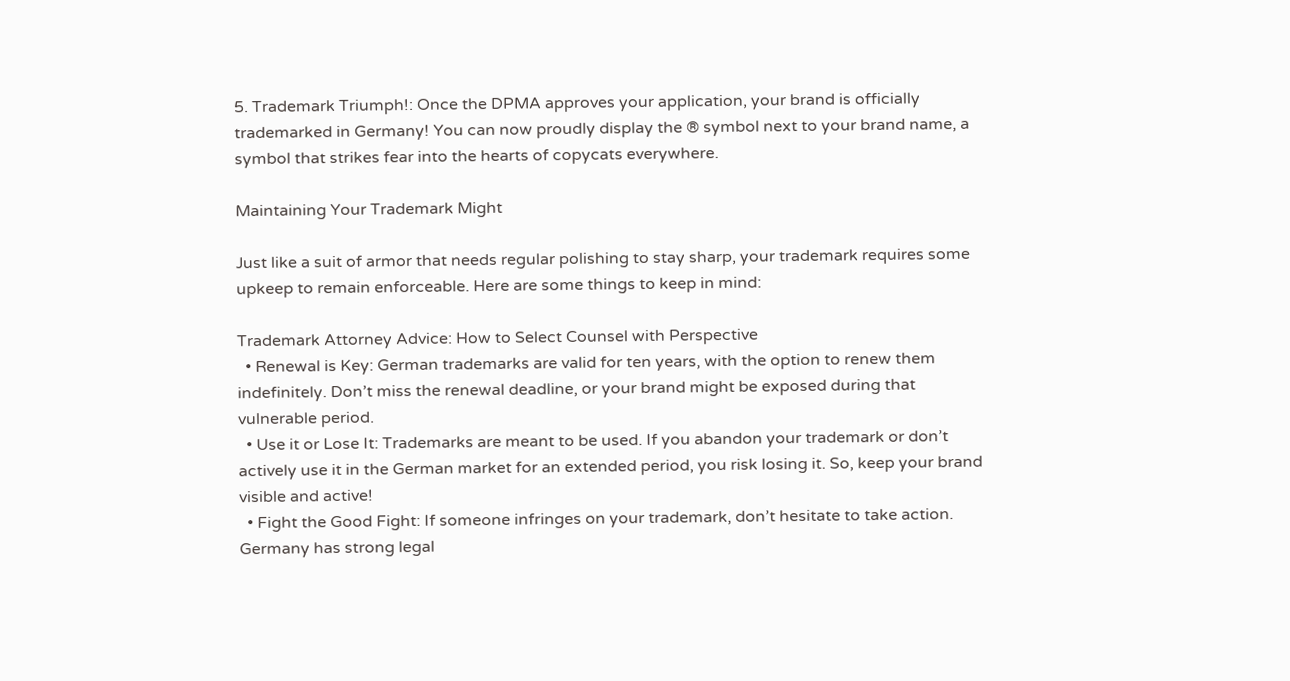5. Trademark Triumph!: Once the DPMA approves your application, your brand is officially trademarked in Germany! You can now proudly display the ® symbol next to your brand name, a symbol that strikes fear into the hearts of copycats everywhere.

Maintaining Your Trademark Might

Just like a suit of armor that needs regular polishing to stay sharp, your trademark requires some upkeep to remain enforceable. Here are some things to keep in mind:

Trademark Attorney Advice: How to Select Counsel with Perspective
  • Renewal is Key: German trademarks are valid for ten years, with the option to renew them indefinitely. Don’t miss the renewal deadline, or your brand might be exposed during that vulnerable period.
  • Use it or Lose It: Trademarks are meant to be used. If you abandon your trademark or don’t actively use it in the German market for an extended period, you risk losing it. So, keep your brand visible and active!
  • Fight the Good Fight: If someone infringes on your trademark, don’t hesitate to take action. Germany has strong legal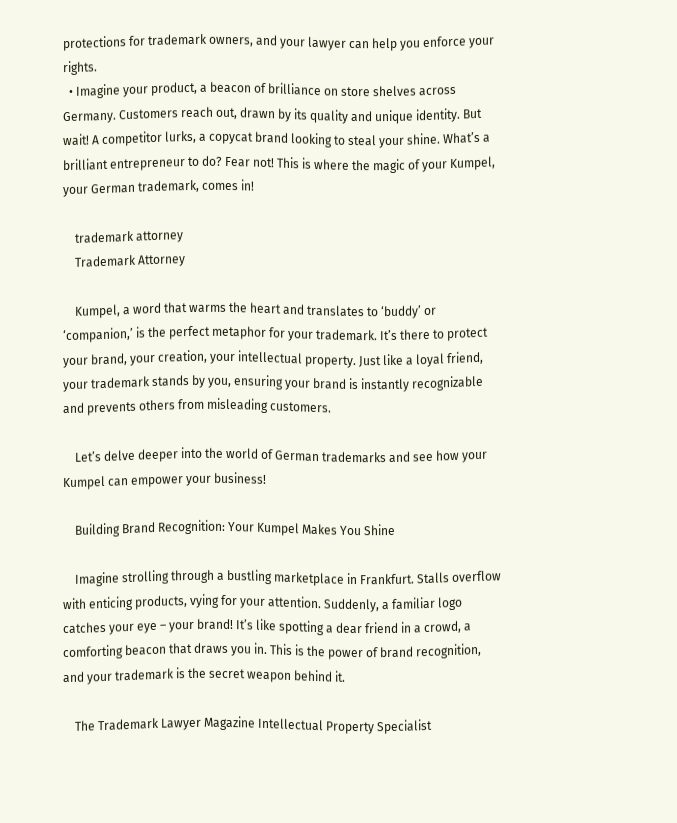protections for trademark owners, and your lawyer can help you enforce your rights.
  • Imagine your product, a beacon of brilliance on store shelves across Germany. Customers reach out, drawn by its quality and unique identity. But wait! A competitor lurks, a copycat brand looking to steal your shine. What’s a brilliant entrepreneur to do? Fear not! This is where the magic of your Kumpel, your German trademark, comes in!

    trademark attorney
    Trademark Attorney

    Kumpel, a word that warms the heart and translates to ‘buddy’ or ‘companion,’ is the perfect metaphor for your trademark. It’s there to protect your brand, your creation, your intellectual property. Just like a loyal friend, your trademark stands by you, ensuring your brand is instantly recognizable and prevents others from misleading customers.

    Let’s delve deeper into the world of German trademarks and see how your Kumpel can empower your business!

    Building Brand Recognition: Your Kumpel Makes You Shine

    Imagine strolling through a bustling marketplace in Frankfurt. Stalls overflow with enticing products, vying for your attention. Suddenly, a familiar logo catches your eye – your brand! It’s like spotting a dear friend in a crowd, a comforting beacon that draws you in. This is the power of brand recognition, and your trademark is the secret weapon behind it.

    The Trademark Lawyer Magazine Intellectual Property Specialist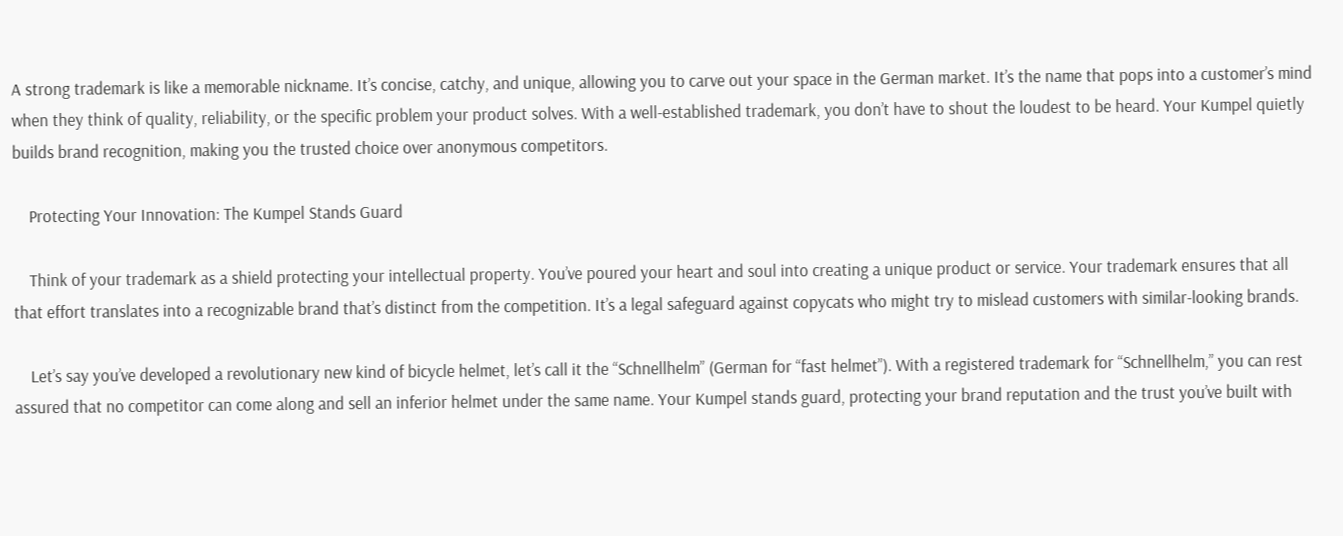A strong trademark is like a memorable nickname. It’s concise, catchy, and unique, allowing you to carve out your space in the German market. It’s the name that pops into a customer’s mind when they think of quality, reliability, or the specific problem your product solves. With a well-established trademark, you don’t have to shout the loudest to be heard. Your Kumpel quietly builds brand recognition, making you the trusted choice over anonymous competitors.

    Protecting Your Innovation: The Kumpel Stands Guard

    Think of your trademark as a shield protecting your intellectual property. You’ve poured your heart and soul into creating a unique product or service. Your trademark ensures that all that effort translates into a recognizable brand that’s distinct from the competition. It’s a legal safeguard against copycats who might try to mislead customers with similar-looking brands.

    Let’s say you’ve developed a revolutionary new kind of bicycle helmet, let’s call it the “Schnellhelm” (German for “fast helmet”). With a registered trademark for “Schnellhelm,” you can rest assured that no competitor can come along and sell an inferior helmet under the same name. Your Kumpel stands guard, protecting your brand reputation and the trust you’ve built with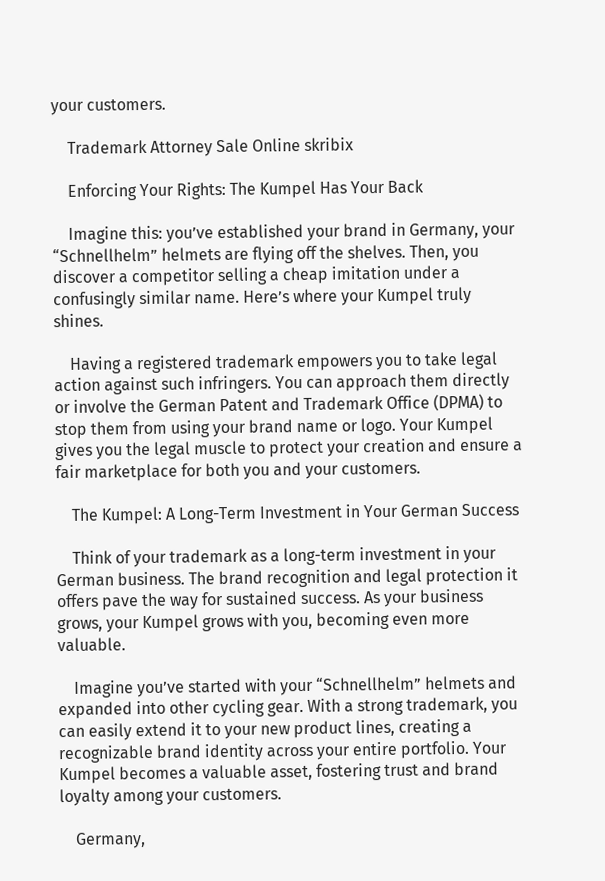your customers.

    Trademark Attorney Sale Online skribix

    Enforcing Your Rights: The Kumpel Has Your Back

    Imagine this: you’ve established your brand in Germany, your “Schnellhelm” helmets are flying off the shelves. Then, you discover a competitor selling a cheap imitation under a confusingly similar name. Here’s where your Kumpel truly shines.

    Having a registered trademark empowers you to take legal action against such infringers. You can approach them directly or involve the German Patent and Trademark Office (DPMA) to stop them from using your brand name or logo. Your Kumpel gives you the legal muscle to protect your creation and ensure a fair marketplace for both you and your customers.

    The Kumpel: A Long-Term Investment in Your German Success

    Think of your trademark as a long-term investment in your German business. The brand recognition and legal protection it offers pave the way for sustained success. As your business grows, your Kumpel grows with you, becoming even more valuable.

    Imagine you’ve started with your “Schnellhelm” helmets and expanded into other cycling gear. With a strong trademark, you can easily extend it to your new product lines, creating a recognizable brand identity across your entire portfolio. Your Kumpel becomes a valuable asset, fostering trust and brand loyalty among your customers.

    Germany,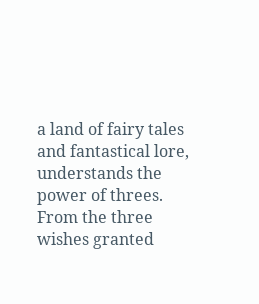a land of fairy tales and fantastical lore, understands the power of threes. From the three wishes granted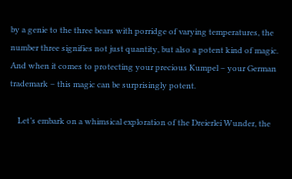by a genie to the three bears with porridge of varying temperatures, the number three signifies not just quantity, but also a potent kind of magic. And when it comes to protecting your precious Kumpel – your German trademark – this magic can be surprisingly potent.

    Let’s embark on a whimsical exploration of the Dreierlei Wunder, the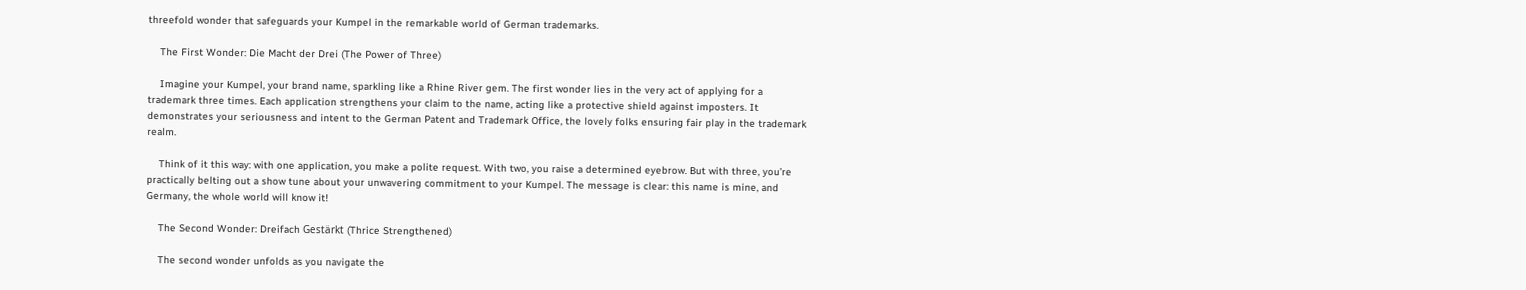threefold wonder that safeguards your Kumpel in the remarkable world of German trademarks.

    The First Wonder: Die Macht der Drei (The Power of Three)

    Imagine your Kumpel, your brand name, sparkling like a Rhine River gem. The first wonder lies in the very act of applying for a trademark three times. Each application strengthens your claim to the name, acting like a protective shield against imposters. It demonstrates your seriousness and intent to the German Patent and Trademark Office, the lovely folks ensuring fair play in the trademark realm.

    Think of it this way: with one application, you make a polite request. With two, you raise a determined eyebrow. But with three, you’re practically belting out a show tune about your unwavering commitment to your Kumpel. The message is clear: this name is mine, and Germany, the whole world will know it!

    The Second Wonder: Dreifach Gestärkt (Thrice Strengthened)

    The second wonder unfolds as you navigate the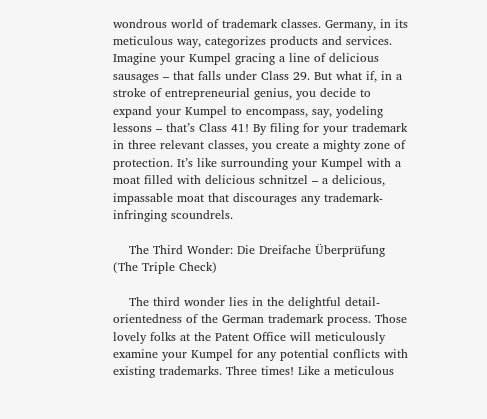wondrous world of trademark classes. Germany, in its meticulous way, categorizes products and services. Imagine your Kumpel gracing a line of delicious sausages – that falls under Class 29. But what if, in a stroke of entrepreneurial genius, you decide to expand your Kumpel to encompass, say, yodeling lessons – that’s Class 41! By filing for your trademark in three relevant classes, you create a mighty zone of protection. It’s like surrounding your Kumpel with a moat filled with delicious schnitzel – a delicious, impassable moat that discourages any trademark-infringing scoundrels.

    The Third Wonder: Die Dreifache Überprüfung (The Triple Check)

    The third wonder lies in the delightful detail-orientedness of the German trademark process. Those lovely folks at the Patent Office will meticulously examine your Kumpel for any potential conflicts with existing trademarks. Three times! Like a meticulous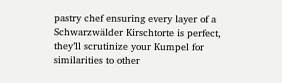pastry chef ensuring every layer of a Schwarzwälder Kirschtorte is perfect, they’ll scrutinize your Kumpel for similarities to other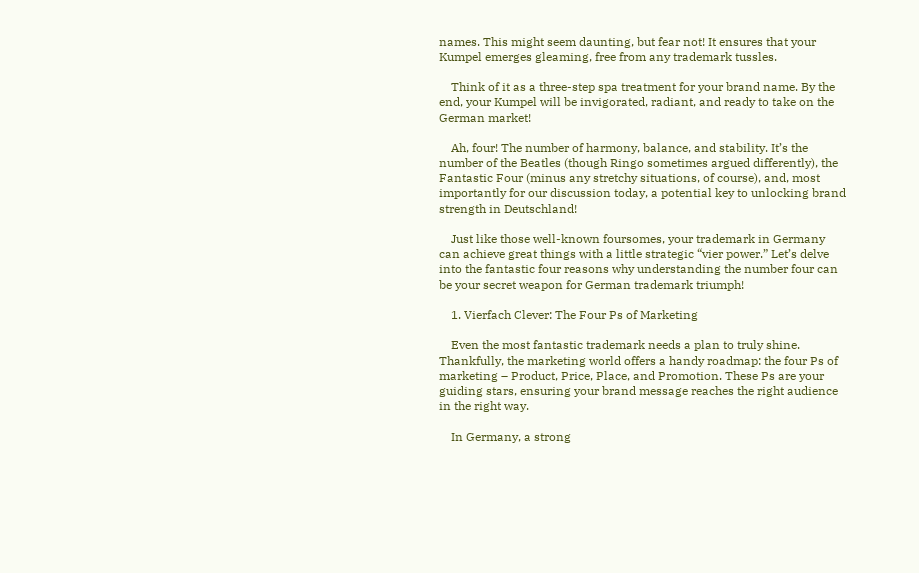names. This might seem daunting, but fear not! It ensures that your Kumpel emerges gleaming, free from any trademark tussles.

    Think of it as a three-step spa treatment for your brand name. By the end, your Kumpel will be invigorated, radiant, and ready to take on the German market!

    Ah, four! The number of harmony, balance, and stability. It’s the number of the Beatles (though Ringo sometimes argued differently), the Fantastic Four (minus any stretchy situations, of course), and, most importantly for our discussion today, a potential key to unlocking brand strength in Deutschland!

    Just like those well-known foursomes, your trademark in Germany can achieve great things with a little strategic “vier power.” Let’s delve into the fantastic four reasons why understanding the number four can be your secret weapon for German trademark triumph!

    1. Vierfach Clever: The Four Ps of Marketing

    Even the most fantastic trademark needs a plan to truly shine. Thankfully, the marketing world offers a handy roadmap: the four Ps of marketing – Product, Price, Place, and Promotion. These Ps are your guiding stars, ensuring your brand message reaches the right audience in the right way.

    In Germany, a strong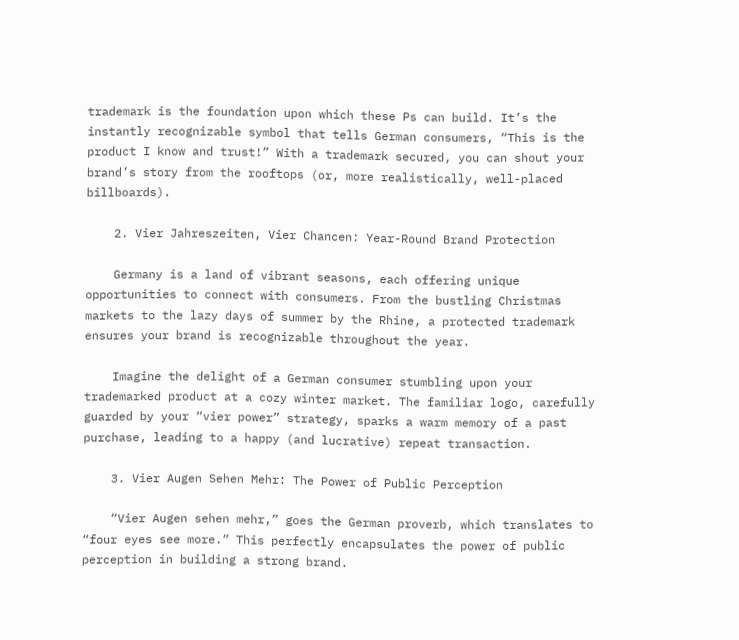trademark is the foundation upon which these Ps can build. It’s the instantly recognizable symbol that tells German consumers, “This is the product I know and trust!” With a trademark secured, you can shout your brand’s story from the rooftops (or, more realistically, well-placed billboards).

    2. Vier Jahreszeiten, Vier Chancen: Year-Round Brand Protection

    Germany is a land of vibrant seasons, each offering unique opportunities to connect with consumers. From the bustling Christmas markets to the lazy days of summer by the Rhine, a protected trademark ensures your brand is recognizable throughout the year.

    Imagine the delight of a German consumer stumbling upon your trademarked product at a cozy winter market. The familiar logo, carefully guarded by your “vier power” strategy, sparks a warm memory of a past purchase, leading to a happy (and lucrative) repeat transaction.

    3. Vier Augen Sehen Mehr: The Power of Public Perception

    “Vier Augen sehen mehr,” goes the German proverb, which translates to “four eyes see more.” This perfectly encapsulates the power of public perception in building a strong brand.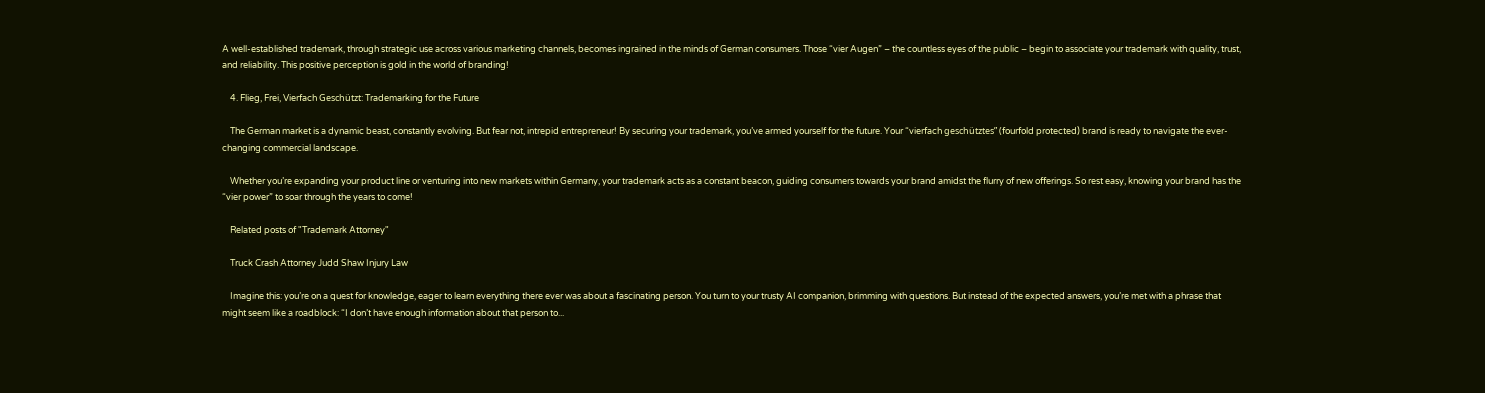A well-established trademark, through strategic use across various marketing channels, becomes ingrained in the minds of German consumers. Those “vier Augen” – the countless eyes of the public – begin to associate your trademark with quality, trust, and reliability. This positive perception is gold in the world of branding!

    4. Flieg, Frei, Vierfach Geschützt: Trademarking for the Future

    The German market is a dynamic beast, constantly evolving. But fear not, intrepid entrepreneur! By securing your trademark, you’ve armed yourself for the future. Your “vierfach geschütztes” (fourfold protected) brand is ready to navigate the ever-changing commercial landscape.

    Whether you’re expanding your product line or venturing into new markets within Germany, your trademark acts as a constant beacon, guiding consumers towards your brand amidst the flurry of new offerings. So rest easy, knowing your brand has the “vier power” to soar through the years to come!

    Related posts of "Trademark Attorney"

    Truck Crash Attorney Judd Shaw Injury Law

    Imagine this: you’re on a quest for knowledge, eager to learn everything there ever was about a fascinating person. You turn to your trusty AI companion, brimming with questions. But instead of the expected answers, you’re met with a phrase that might seem like a roadblock: “I don’t have enough information about that person to...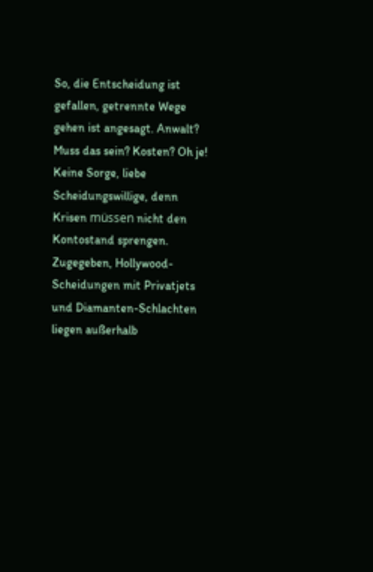So, die Entscheidung ist gefallen, getrennte Wege gehen ist angesagt. Anwalt? Muss das sein? Kosten? Oh je! Keine Sorge, liebe Scheidungswillige, denn Krisen müssen nicht den Kontostand sprengen. Zugegeben, Hollywood-Scheidungen mit Privatjets und Diamanten-Schlachten liegen außerhalb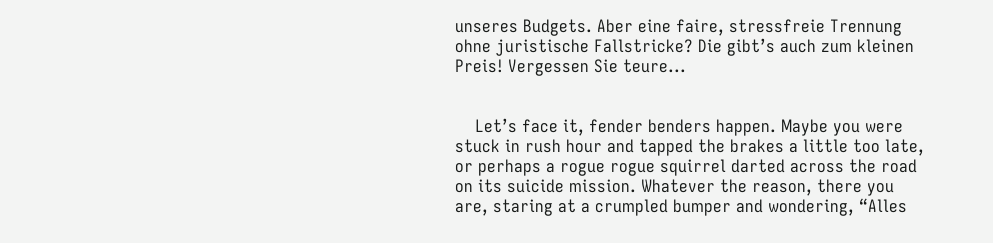unseres Budgets. Aber eine faire, stressfreie Trennung ohne juristische Fallstricke? Die gibt’s auch zum kleinen Preis! Vergessen Sie teure...


    Let’s face it, fender benders happen. Maybe you were stuck in rush hour and tapped the brakes a little too late, or perhaps a rogue rogue squirrel darted across the road on its suicide mission. Whatever the reason, there you are, staring at a crumpled bumper and wondering, “Alles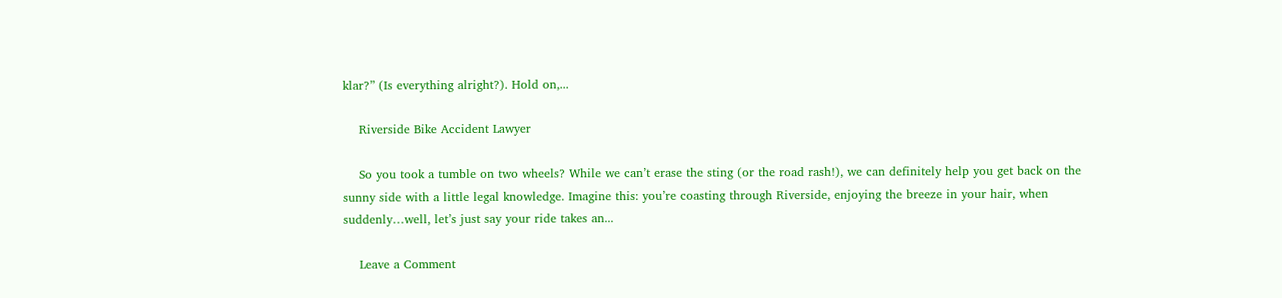klar?” (Is everything alright?). Hold on,...

    Riverside Bike Accident Lawyer

    So you took a tumble on two wheels? While we can’t erase the sting (or the road rash!), we can definitely help you get back on the sunny side with a little legal knowledge. Imagine this: you’re coasting through Riverside, enjoying the breeze in your hair, when suddenly…well, let’s just say your ride takes an...

    Leave a Comment